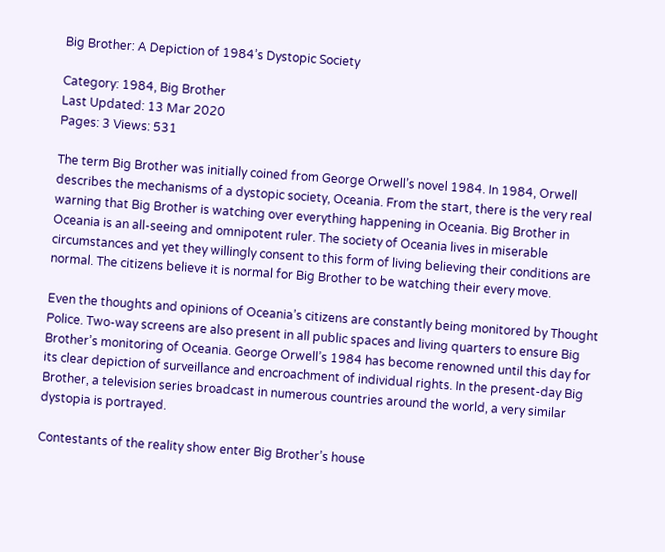Big Brother: A Depiction of 1984’s Dystopic Society

Category: 1984, Big Brother
Last Updated: 13 Mar 2020
Pages: 3 Views: 531

The term Big Brother was initially coined from George Orwell’s novel 1984. In 1984, Orwell describes the mechanisms of a dystopic society, Oceania. From the start, there is the very real warning that Big Brother is watching over everything happening in Oceania. Big Brother in Oceania is an all-seeing and omnipotent ruler. The society of Oceania lives in miserable circumstances and yet they willingly consent to this form of living believing their conditions are normal. The citizens believe it is normal for Big Brother to be watching their every move.

Even the thoughts and opinions of Oceania’s citizens are constantly being monitored by Thought Police. Two-way screens are also present in all public spaces and living quarters to ensure Big Brother’s monitoring of Oceania. George Orwell’s 1984 has become renowned until this day for its clear depiction of surveillance and encroachment of individual rights. In the present-day Big Brother, a television series broadcast in numerous countries around the world, a very similar dystopia is portrayed.

Contestants of the reality show enter Big Brother’s house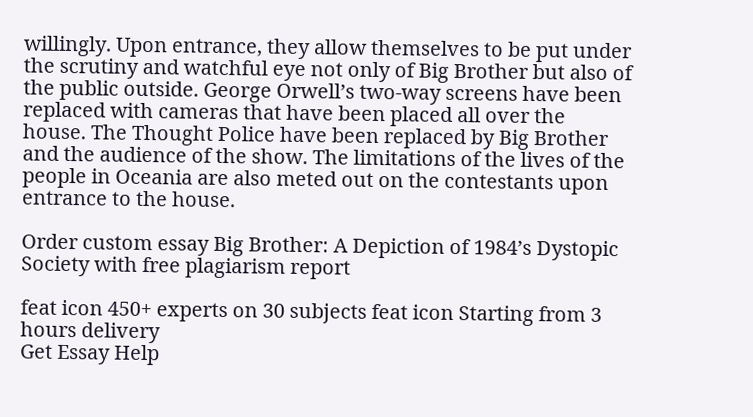willingly. Upon entrance, they allow themselves to be put under the scrutiny and watchful eye not only of Big Brother but also of the public outside. George Orwell’s two-way screens have been replaced with cameras that have been placed all over the house. The Thought Police have been replaced by Big Brother and the audience of the show. The limitations of the lives of the people in Oceania are also meted out on the contestants upon entrance to the house.

Order custom essay Big Brother: A Depiction of 1984’s Dystopic Society with free plagiarism report

feat icon 450+ experts on 30 subjects feat icon Starting from 3 hours delivery
Get Essay Help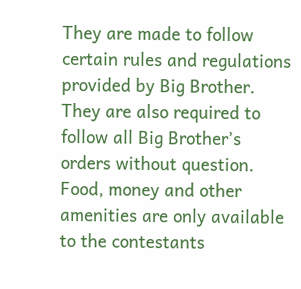They are made to follow certain rules and regulations provided by Big Brother. They are also required to follow all Big Brother’s orders without question. Food, money and other amenities are only available to the contestants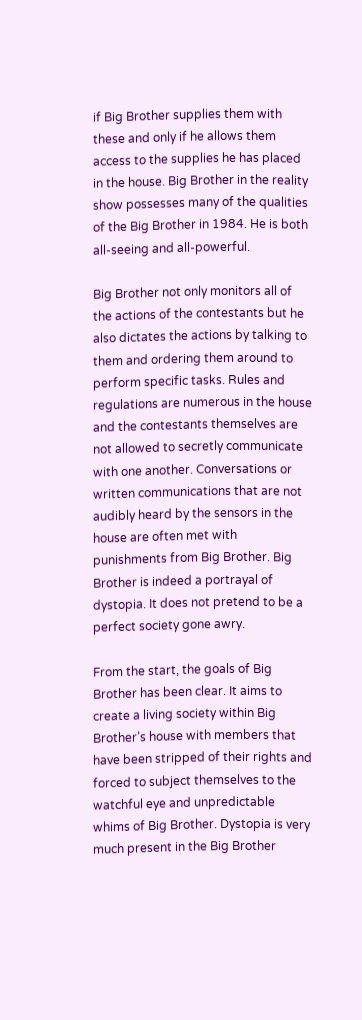if Big Brother supplies them with these and only if he allows them access to the supplies he has placed in the house. Big Brother in the reality show possesses many of the qualities of the Big Brother in 1984. He is both all-seeing and all-powerful.

Big Brother not only monitors all of the actions of the contestants but he also dictates the actions by talking to them and ordering them around to perform specific tasks. Rules and regulations are numerous in the house and the contestants themselves are not allowed to secretly communicate with one another. Conversations or written communications that are not audibly heard by the sensors in the house are often met with punishments from Big Brother. Big Brother is indeed a portrayal of dystopia. It does not pretend to be a perfect society gone awry.

From the start, the goals of Big Brother has been clear. It aims to create a living society within Big Brother’s house with members that have been stripped of their rights and forced to subject themselves to the watchful eye and unpredictable whims of Big Brother. Dystopia is very much present in the Big Brother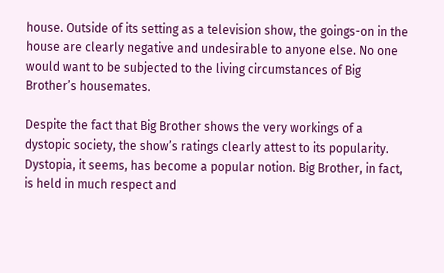house. Outside of its setting as a television show, the goings-on in the house are clearly negative and undesirable to anyone else. No one would want to be subjected to the living circumstances of Big Brother’s housemates.

Despite the fact that Big Brother shows the very workings of a dystopic society, the show’s ratings clearly attest to its popularity. Dystopia, it seems, has become a popular notion. Big Brother, in fact, is held in much respect and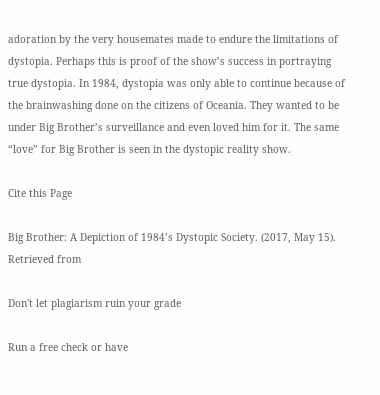adoration by the very housemates made to endure the limitations of dystopia. Perhaps this is proof of the show’s success in portraying true dystopia. In 1984, dystopia was only able to continue because of the brainwashing done on the citizens of Oceania. They wanted to be under Big Brother’s surveillance and even loved him for it. The same “love” for Big Brother is seen in the dystopic reality show.

Cite this Page

Big Brother: A Depiction of 1984’s Dystopic Society. (2017, May 15). Retrieved from

Don't let plagiarism ruin your grade

Run a free check or have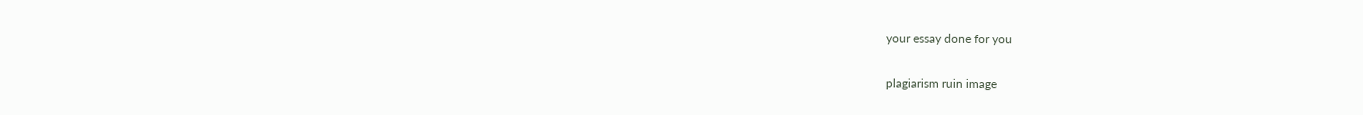your essay done for you

plagiarism ruin image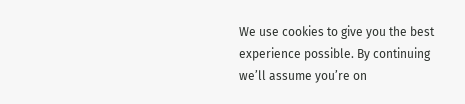We use cookies to give you the best experience possible. By continuing we’ll assume you’re on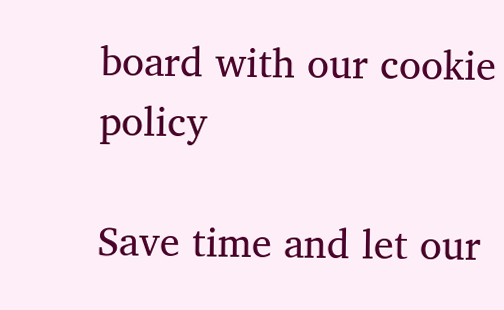board with our cookie policy

Save time and let our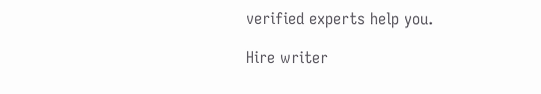verified experts help you.

Hire writer